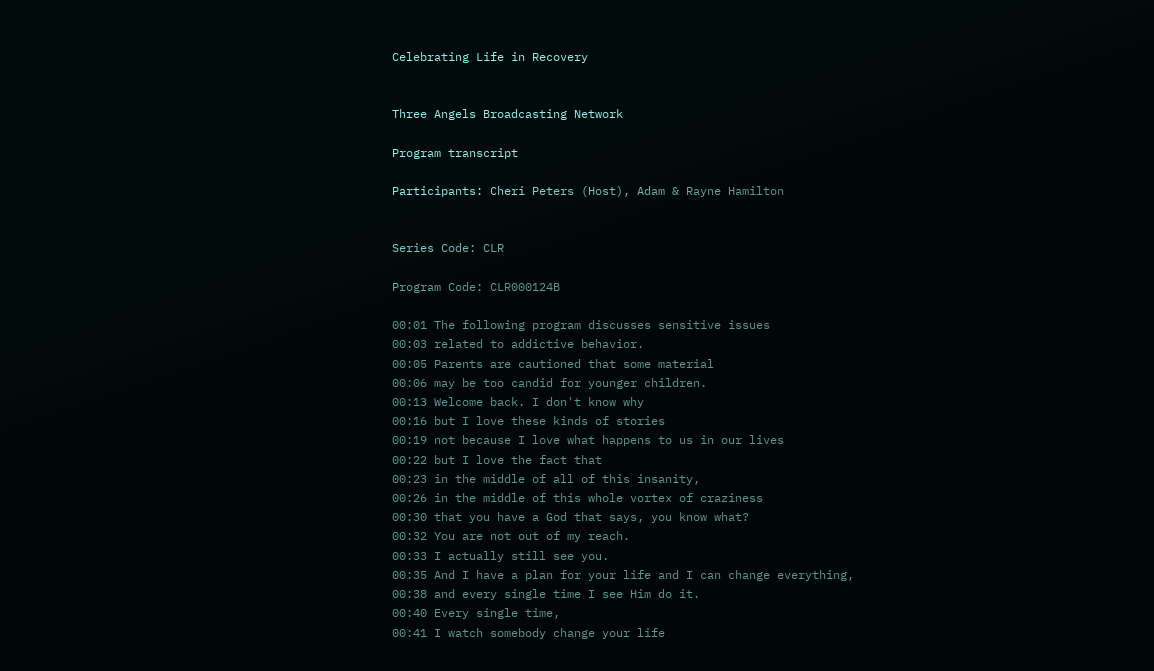Celebrating Life in Recovery


Three Angels Broadcasting Network

Program transcript

Participants: Cheri Peters (Host), Adam & Rayne Hamilton


Series Code: CLR

Program Code: CLR000124B

00:01 The following program discusses sensitive issues
00:03 related to addictive behavior.
00:05 Parents are cautioned that some material
00:06 may be too candid for younger children.
00:13 Welcome back. I don't know why
00:16 but I love these kinds of stories
00:19 not because I love what happens to us in our lives
00:22 but I love the fact that
00:23 in the middle of all of this insanity,
00:26 in the middle of this whole vortex of craziness
00:30 that you have a God that says, you know what?
00:32 You are not out of my reach.
00:33 I actually still see you.
00:35 And I have a plan for your life and I can change everything,
00:38 and every single time I see Him do it.
00:40 Every single time,
00:41 I watch somebody change your life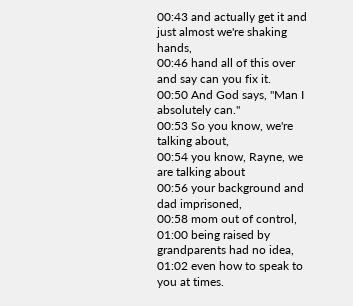00:43 and actually get it and just almost we're shaking hands,
00:46 hand all of this over and say can you fix it.
00:50 And God says, "Man I absolutely can."
00:53 So you know, we're talking about,
00:54 you know, Rayne, we are talking about
00:56 your background and dad imprisoned,
00:58 mom out of control,
01:00 being raised by grandparents had no idea,
01:02 even how to speak to you at times.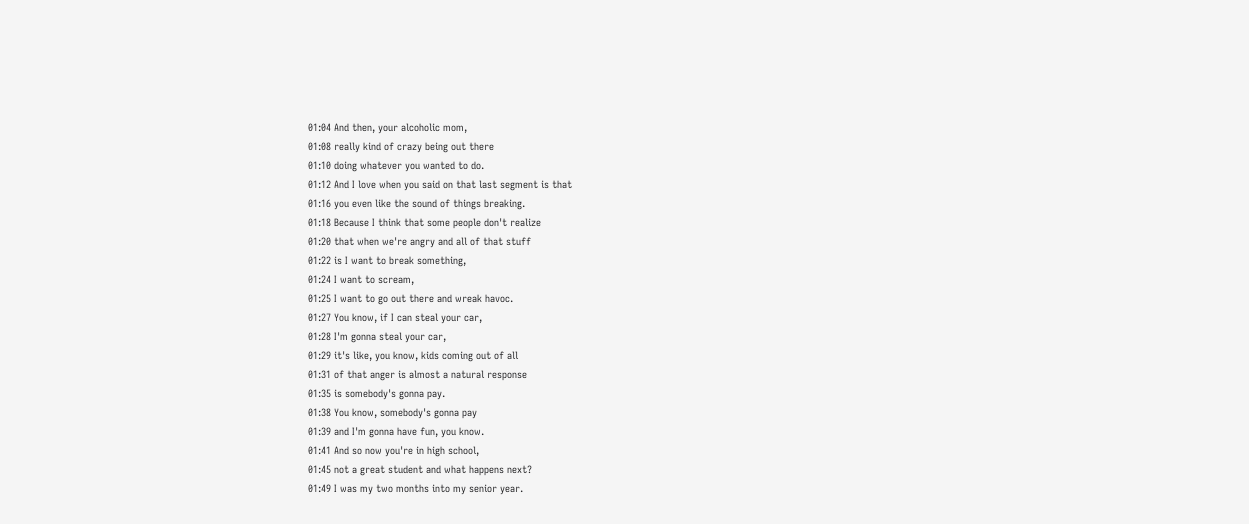01:04 And then, your alcoholic mom,
01:08 really kind of crazy being out there
01:10 doing whatever you wanted to do.
01:12 And I love when you said on that last segment is that
01:16 you even like the sound of things breaking.
01:18 Because I think that some people don't realize
01:20 that when we're angry and all of that stuff
01:22 is I want to break something,
01:24 I want to scream,
01:25 I want to go out there and wreak havoc.
01:27 You know, if I can steal your car,
01:28 I'm gonna steal your car,
01:29 it's like, you know, kids coming out of all
01:31 of that anger is almost a natural response
01:35 is somebody's gonna pay.
01:38 You know, somebody's gonna pay
01:39 and I'm gonna have fun, you know.
01:41 And so now you're in high school,
01:45 not a great student and what happens next?
01:49 I was my two months into my senior year.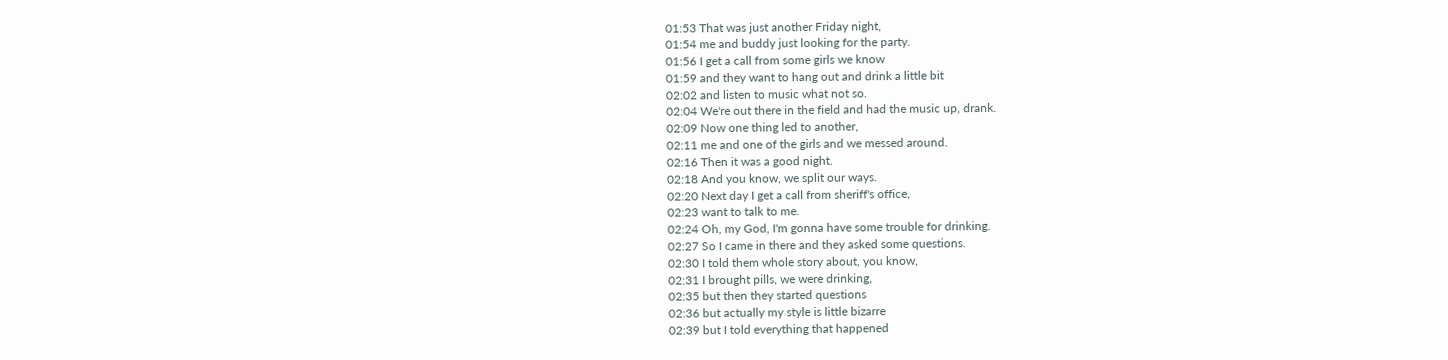01:53 That was just another Friday night,
01:54 me and buddy just looking for the party.
01:56 I get a call from some girls we know
01:59 and they want to hang out and drink a little bit
02:02 and listen to music what not so.
02:04 We're out there in the field and had the music up, drank.
02:09 Now one thing led to another,
02:11 me and one of the girls and we messed around.
02:16 Then it was a good night.
02:18 And you know, we split our ways.
02:20 Next day I get a call from sheriff's office,
02:23 want to talk to me.
02:24 Oh, my God, I'm gonna have some trouble for drinking.
02:27 So I came in there and they asked some questions.
02:30 I told them whole story about, you know,
02:31 I brought pills, we were drinking,
02:35 but then they started questions
02:36 but actually my style is little bizarre
02:39 but I told everything that happened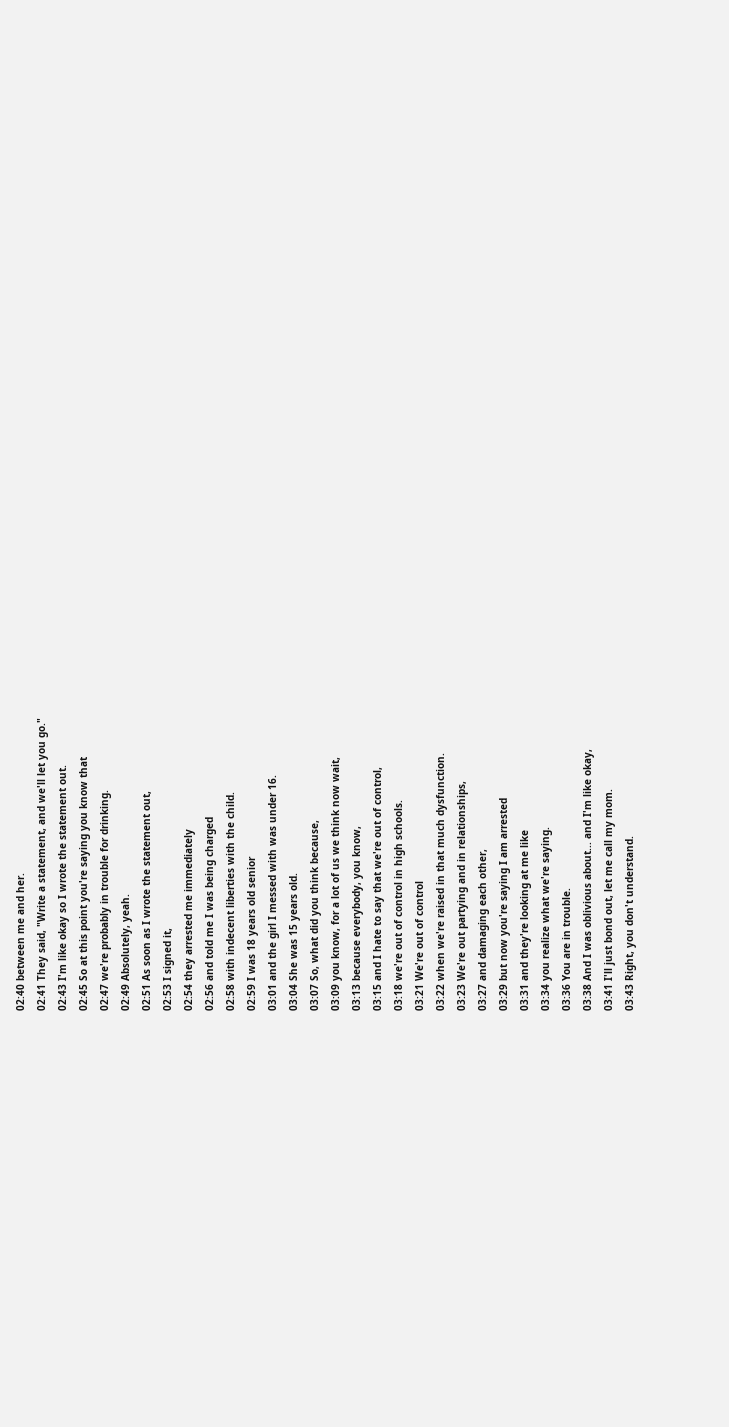02:40 between me and her.
02:41 They said, "Write a statement, and we'll let you go."
02:43 I'm like okay so I wrote the statement out.
02:45 So at this point you're saying you know that
02:47 we're probably in trouble for drinking.
02:49 Absolutely, yeah.
02:51 As soon as I wrote the statement out,
02:53 I signed it,
02:54 they arrested me immediately
02:56 and told me I was being charged
02:58 with indecent liberties with the child.
02:59 I was 18 years old senior
03:01 and the girl I messed with was under 16.
03:04 She was 15 years old.
03:07 So, what did you think because,
03:09 you know, for a lot of us we think now wait,
03:13 because everybody, you know,
03:15 and I hate to say that we're out of control,
03:18 we're out of control in high schools.
03:21 We're out of control
03:22 when we're raised in that much dysfunction.
03:23 We're out partying and in relationships,
03:27 and damaging each other,
03:29 but now you're saying I am arrested
03:31 and they're looking at me like
03:34 you realize what we're saying.
03:36 You are in trouble.
03:38 And I was oblivious about... and I'm like okay,
03:41 I'll just bond out, let me call my mom.
03:43 Right, you don't understand.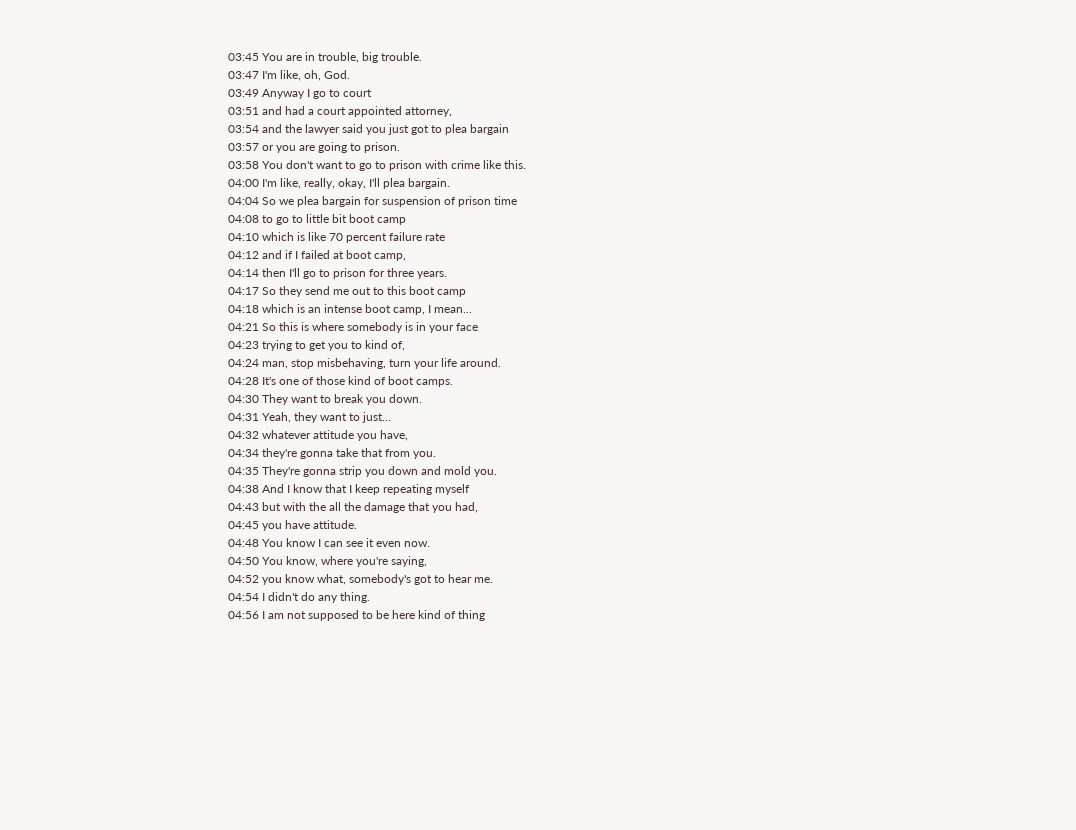03:45 You are in trouble, big trouble.
03:47 I'm like, oh, God.
03:49 Anyway I go to court
03:51 and had a court appointed attorney,
03:54 and the lawyer said you just got to plea bargain
03:57 or you are going to prison.
03:58 You don't want to go to prison with crime like this.
04:00 I'm like, really, okay, I'll plea bargain.
04:04 So we plea bargain for suspension of prison time
04:08 to go to little bit boot camp
04:10 which is like 70 percent failure rate
04:12 and if I failed at boot camp,
04:14 then I'll go to prison for three years.
04:17 So they send me out to this boot camp
04:18 which is an intense boot camp, I mean...
04:21 So this is where somebody is in your face
04:23 trying to get you to kind of,
04:24 man, stop misbehaving, turn your life around.
04:28 It's one of those kind of boot camps.
04:30 They want to break you down.
04:31 Yeah, they want to just...
04:32 whatever attitude you have,
04:34 they're gonna take that from you.
04:35 They're gonna strip you down and mold you.
04:38 And I know that I keep repeating myself
04:43 but with the all the damage that you had,
04:45 you have attitude.
04:48 You know I can see it even now.
04:50 You know, where you're saying,
04:52 you know what, somebody's got to hear me.
04:54 I didn't do any thing.
04:56 I am not supposed to be here kind of thing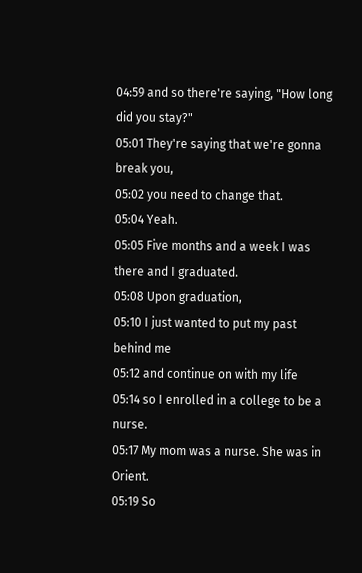04:59 and so there're saying, "How long did you stay?"
05:01 They're saying that we're gonna break you,
05:02 you need to change that.
05:04 Yeah.
05:05 Five months and a week I was there and I graduated.
05:08 Upon graduation,
05:10 I just wanted to put my past behind me
05:12 and continue on with my life
05:14 so I enrolled in a college to be a nurse.
05:17 My mom was a nurse. She was in Orient.
05:19 So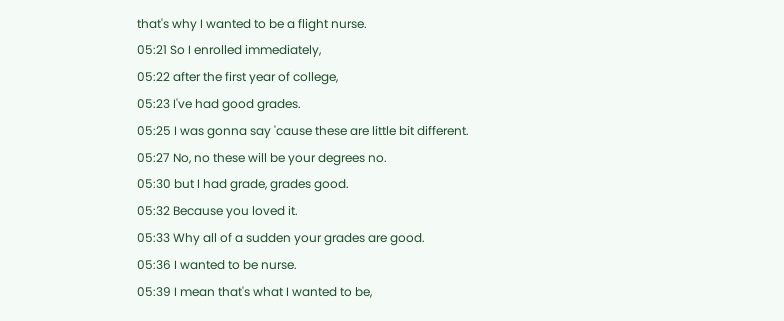that's why I wanted to be a flight nurse.
05:21 So I enrolled immediately,
05:22 after the first year of college,
05:23 I've had good grades.
05:25 I was gonna say 'cause these are little bit different.
05:27 No, no these will be your degrees no.
05:30 but I had grade, grades good.
05:32 Because you loved it.
05:33 Why all of a sudden your grades are good.
05:36 I wanted to be nurse.
05:39 I mean that's what I wanted to be,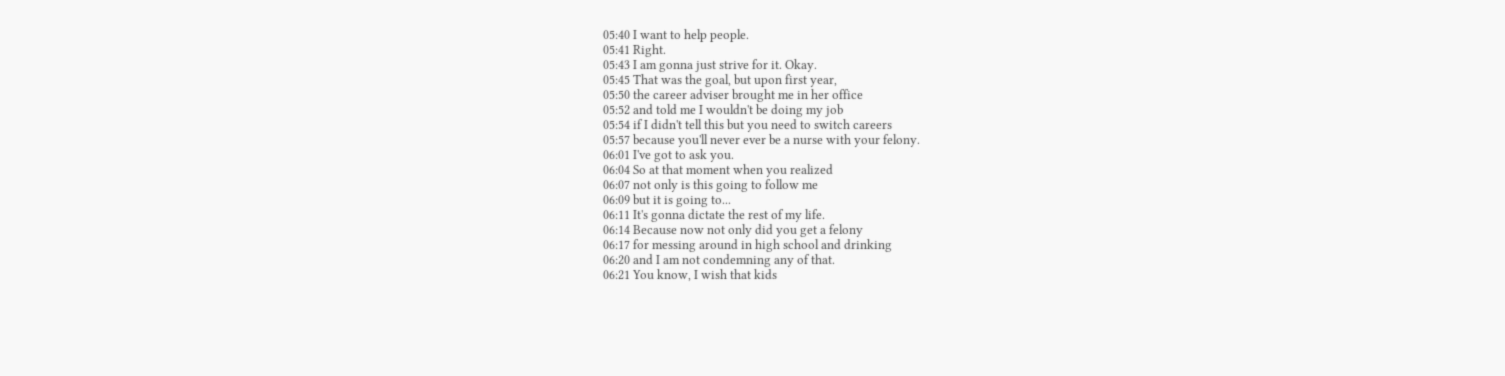05:40 I want to help people.
05:41 Right.
05:43 I am gonna just strive for it. Okay.
05:45 That was the goal, but upon first year,
05:50 the career adviser brought me in her office
05:52 and told me I wouldn't be doing my job
05:54 if I didn't tell this but you need to switch careers
05:57 because you'll never ever be a nurse with your felony.
06:01 I've got to ask you.
06:04 So at that moment when you realized
06:07 not only is this going to follow me
06:09 but it is going to...
06:11 It's gonna dictate the rest of my life.
06:14 Because now not only did you get a felony
06:17 for messing around in high school and drinking
06:20 and I am not condemning any of that.
06:21 You know, I wish that kids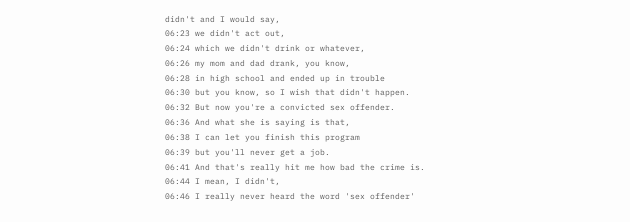didn't and I would say,
06:23 we didn't act out,
06:24 which we didn't drink or whatever,
06:26 my mom and dad drank, you know,
06:28 in high school and ended up in trouble
06:30 but you know, so I wish that didn't happen.
06:32 But now you're a convicted sex offender.
06:36 And what she is saying is that,
06:38 I can let you finish this program
06:39 but you'll never get a job.
06:41 And that's really hit me how bad the crime is.
06:44 I mean, I didn't,
06:46 I really never heard the word 'sex offender'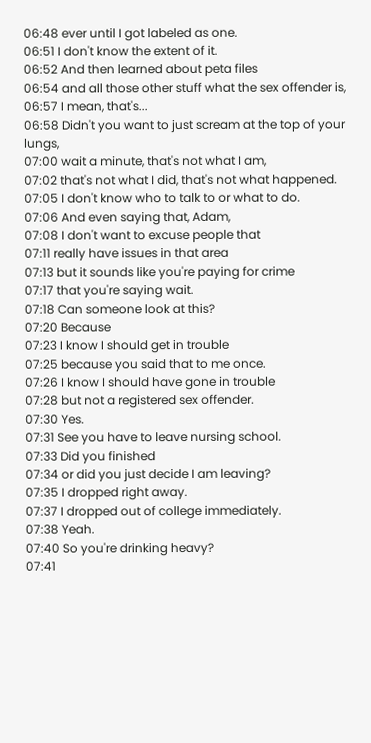06:48 ever until I got labeled as one.
06:51 I don't know the extent of it.
06:52 And then learned about peta files
06:54 and all those other stuff what the sex offender is,
06:57 I mean, that's...
06:58 Didn't you want to just scream at the top of your lungs,
07:00 wait a minute, that's not what I am,
07:02 that's not what I did, that's not what happened.
07:05 I don't know who to talk to or what to do.
07:06 And even saying that, Adam,
07:08 I don't want to excuse people that
07:11 really have issues in that area
07:13 but it sounds like you're paying for crime
07:17 that you're saying wait.
07:18 Can someone look at this?
07:20 Because
07:23 I know I should get in trouble
07:25 because you said that to me once.
07:26 I know I should have gone in trouble
07:28 but not a registered sex offender.
07:30 Yes.
07:31 See you have to leave nursing school.
07:33 Did you finished
07:34 or did you just decide I am leaving?
07:35 I dropped right away.
07:37 I dropped out of college immediately.
07:38 Yeah.
07:40 So you're drinking heavy?
07:41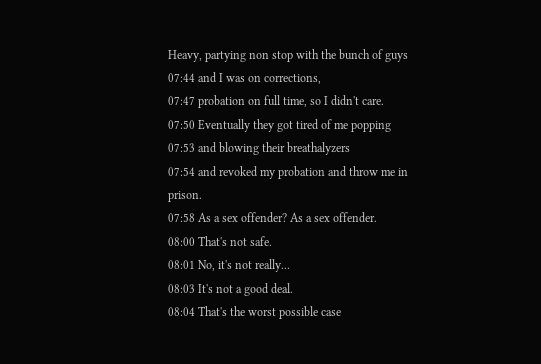Heavy, partying non stop with the bunch of guys
07:44 and I was on corrections,
07:47 probation on full time, so I didn't care.
07:50 Eventually they got tired of me popping
07:53 and blowing their breathalyzers
07:54 and revoked my probation and throw me in prison.
07:58 As a sex offender? As a sex offender.
08:00 That's not safe.
08:01 No, it's not really...
08:03 It's not a good deal.
08:04 That's the worst possible case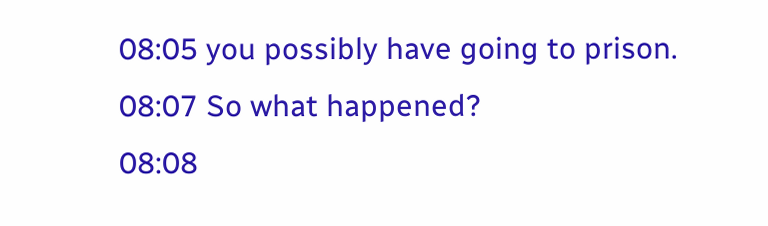08:05 you possibly have going to prison.
08:07 So what happened?
08:08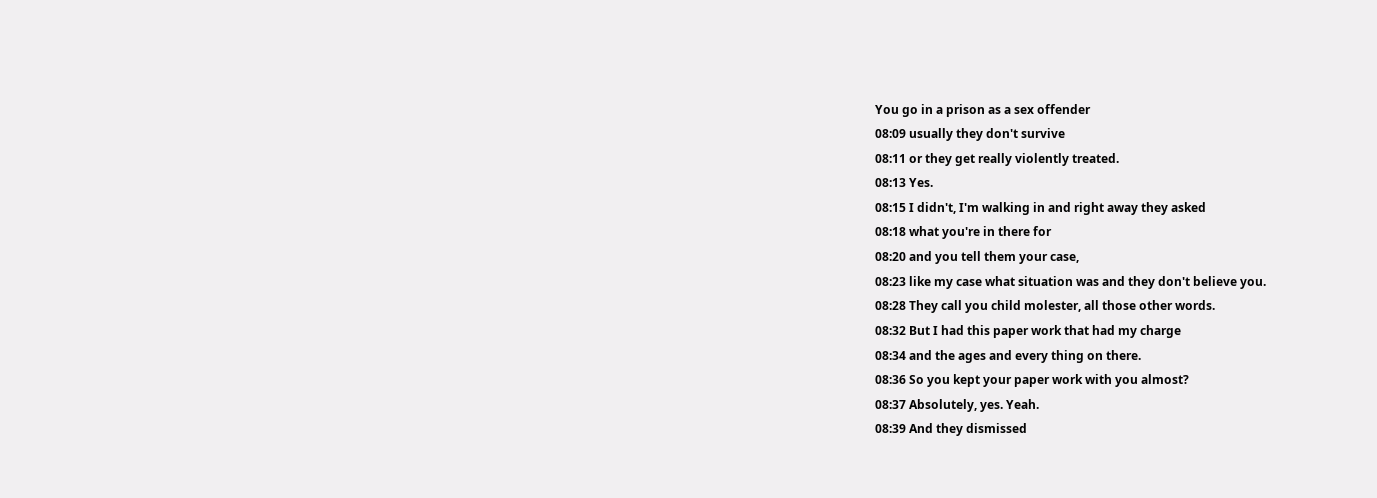You go in a prison as a sex offender
08:09 usually they don't survive
08:11 or they get really violently treated.
08:13 Yes.
08:15 I didn't, I'm walking in and right away they asked
08:18 what you're in there for
08:20 and you tell them your case,
08:23 like my case what situation was and they don't believe you.
08:28 They call you child molester, all those other words.
08:32 But I had this paper work that had my charge
08:34 and the ages and every thing on there.
08:36 So you kept your paper work with you almost?
08:37 Absolutely, yes. Yeah.
08:39 And they dismissed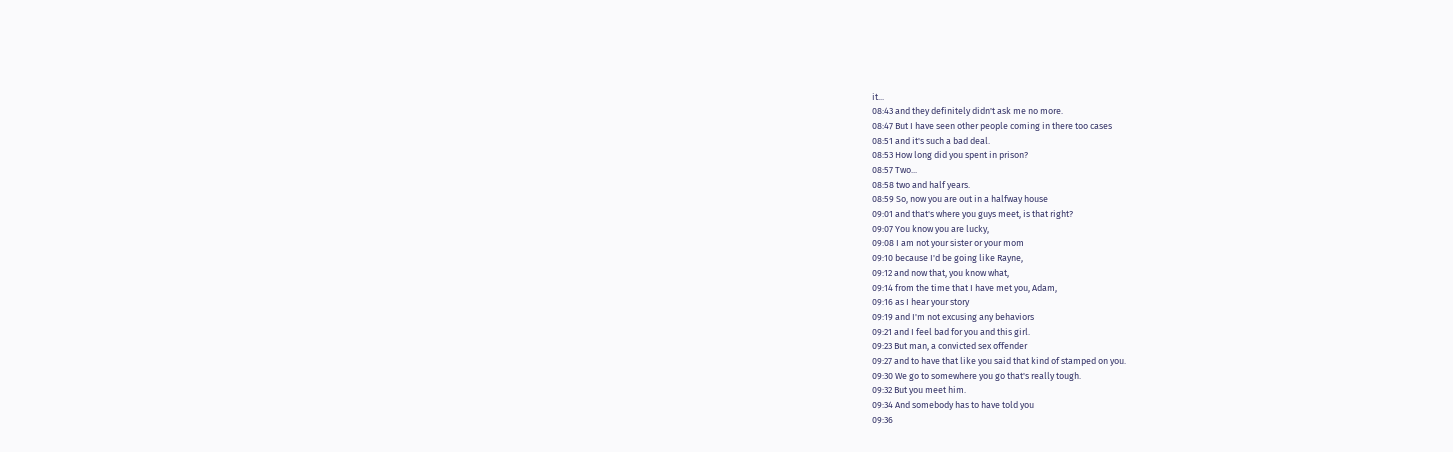it...
08:43 and they definitely didn't ask me no more.
08:47 But I have seen other people coming in there too cases
08:51 and it's such a bad deal.
08:53 How long did you spent in prison?
08:57 Two...
08:58 two and half years.
08:59 So, now you are out in a halfway house
09:01 and that's where you guys meet, is that right?
09:07 You know you are lucky,
09:08 I am not your sister or your mom
09:10 because I'd be going like Rayne,
09:12 and now that, you know what,
09:14 from the time that I have met you, Adam,
09:16 as I hear your story
09:19 and I'm not excusing any behaviors
09:21 and I feel bad for you and this girl.
09:23 But man, a convicted sex offender
09:27 and to have that like you said that kind of stamped on you.
09:30 We go to somewhere you go that's really tough.
09:32 But you meet him.
09:34 And somebody has to have told you
09:36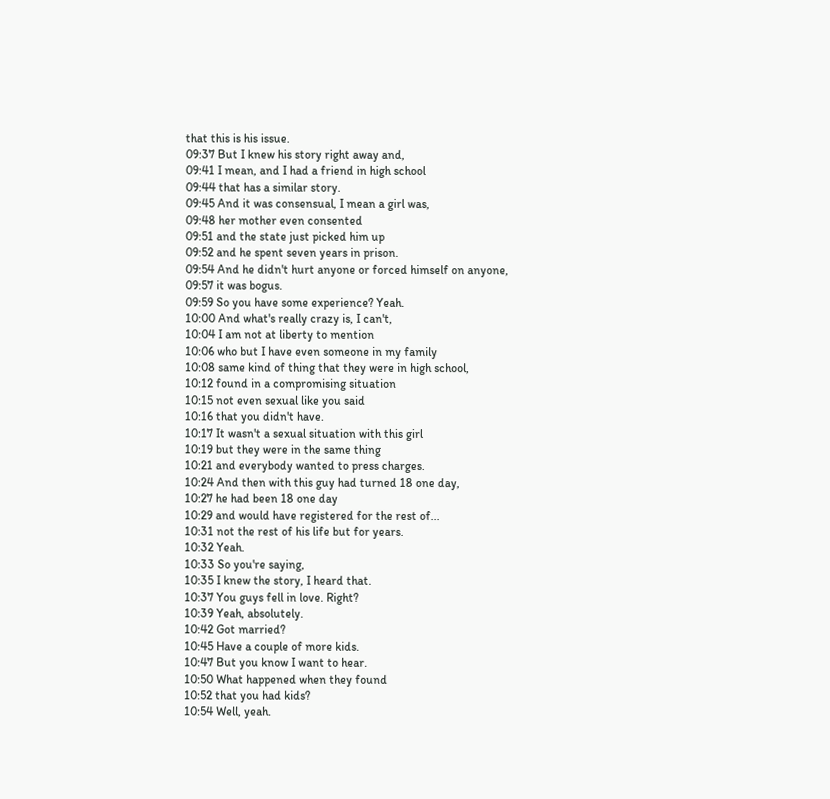that this is his issue.
09:37 But I knew his story right away and,
09:41 I mean, and I had a friend in high school
09:44 that has a similar story.
09:45 And it was consensual, I mean a girl was,
09:48 her mother even consented
09:51 and the state just picked him up
09:52 and he spent seven years in prison.
09:54 And he didn't hurt anyone or forced himself on anyone,
09:57 it was bogus.
09:59 So you have some experience? Yeah.
10:00 And what's really crazy is, I can't,
10:04 I am not at liberty to mention
10:06 who but I have even someone in my family
10:08 same kind of thing that they were in high school,
10:12 found in a compromising situation
10:15 not even sexual like you said
10:16 that you didn't have.
10:17 It wasn't a sexual situation with this girl
10:19 but they were in the same thing
10:21 and everybody wanted to press charges.
10:24 And then with this guy had turned 18 one day,
10:27 he had been 18 one day
10:29 and would have registered for the rest of...
10:31 not the rest of his life but for years.
10:32 Yeah.
10:33 So you're saying,
10:35 I knew the story, I heard that.
10:37 You guys fell in love. Right?
10:39 Yeah, absolutely.
10:42 Got married?
10:45 Have a couple of more kids.
10:47 But you know I want to hear.
10:50 What happened when they found
10:52 that you had kids?
10:54 Well, yeah.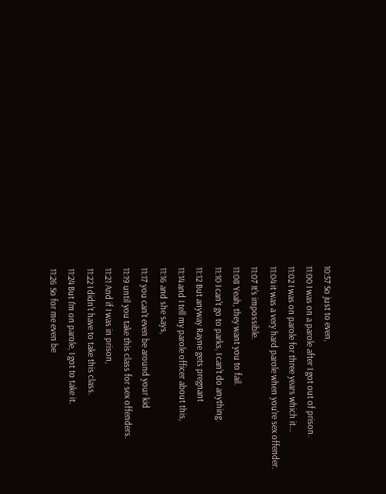10:57 So just to even,
11:00 I was on a parole after I got out of prison.
11:02 I was on parole for three years which it...
11:04 it was a very hard parole when you're sex offender.
11:07 It's impossible.
11:08 Yeah, they want you to fail.
11:10 I can't go to parks, I can't do anything.
11:12 But anyway Rayne gets pregnant
11:14 and I tell my parole officer about this,
11:16 and she says,
11:17 you can't even be around your kid
11:19 until you take this class for sex offenders.
11:21 And if I was in prison,
11:22 I didn't have to take this class.
11:24 But I'm on parole, I got to take it.
11:26 So for me even be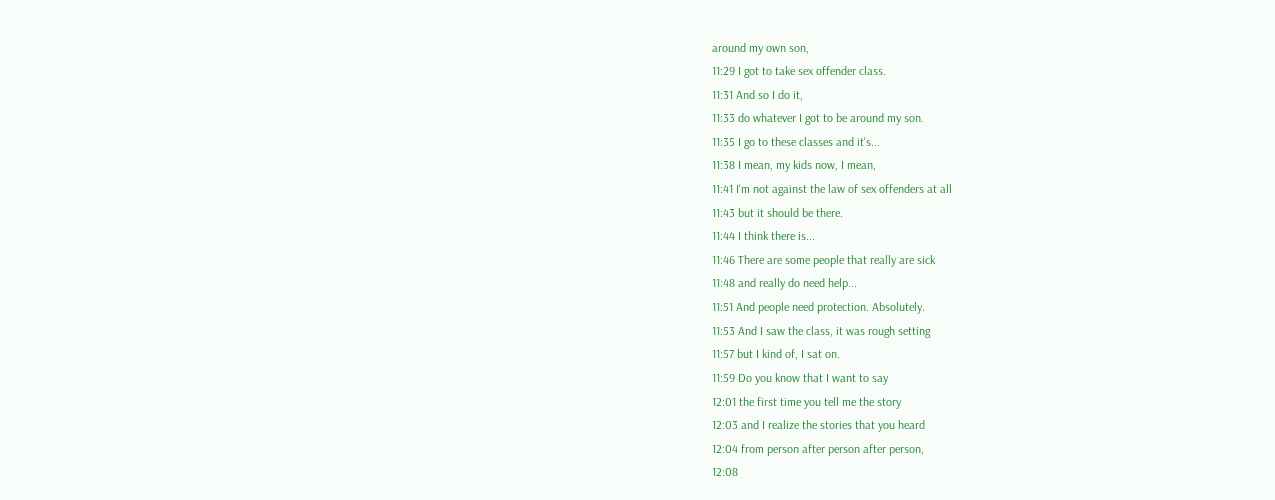around my own son,
11:29 I got to take sex offender class.
11:31 And so I do it,
11:33 do whatever I got to be around my son.
11:35 I go to these classes and it's...
11:38 I mean, my kids now, I mean,
11:41 I'm not against the law of sex offenders at all
11:43 but it should be there.
11:44 I think there is...
11:46 There are some people that really are sick
11:48 and really do need help...
11:51 And people need protection. Absolutely.
11:53 And I saw the class, it was rough setting
11:57 but I kind of, I sat on.
11:59 Do you know that I want to say
12:01 the first time you tell me the story
12:03 and I realize the stories that you heard
12:04 from person after person after person,
12:08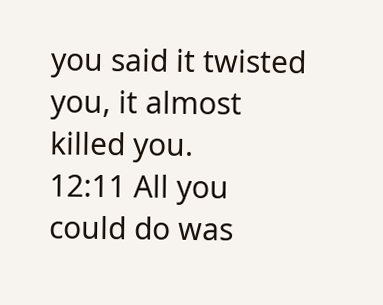you said it twisted you, it almost killed you.
12:11 All you could do was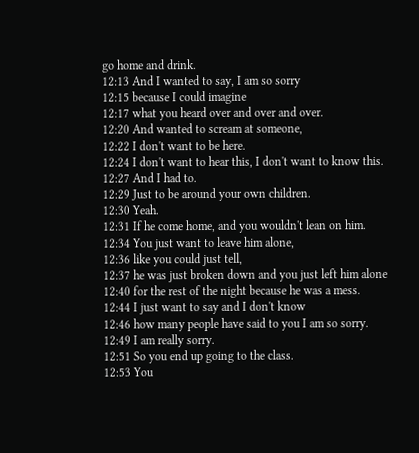go home and drink.
12:13 And I wanted to say, I am so sorry
12:15 because I could imagine
12:17 what you heard over and over and over.
12:20 And wanted to scream at someone,
12:22 I don't want to be here.
12:24 I don't want to hear this, I don't want to know this.
12:27 And I had to.
12:29 Just to be around your own children.
12:30 Yeah.
12:31 If he come home, and you wouldn't lean on him.
12:34 You just want to leave him alone,
12:36 like you could just tell,
12:37 he was just broken down and you just left him alone
12:40 for the rest of the night because he was a mess.
12:44 I just want to say and I don't know
12:46 how many people have said to you I am so sorry.
12:49 I am really sorry.
12:51 So you end up going to the class.
12:53 You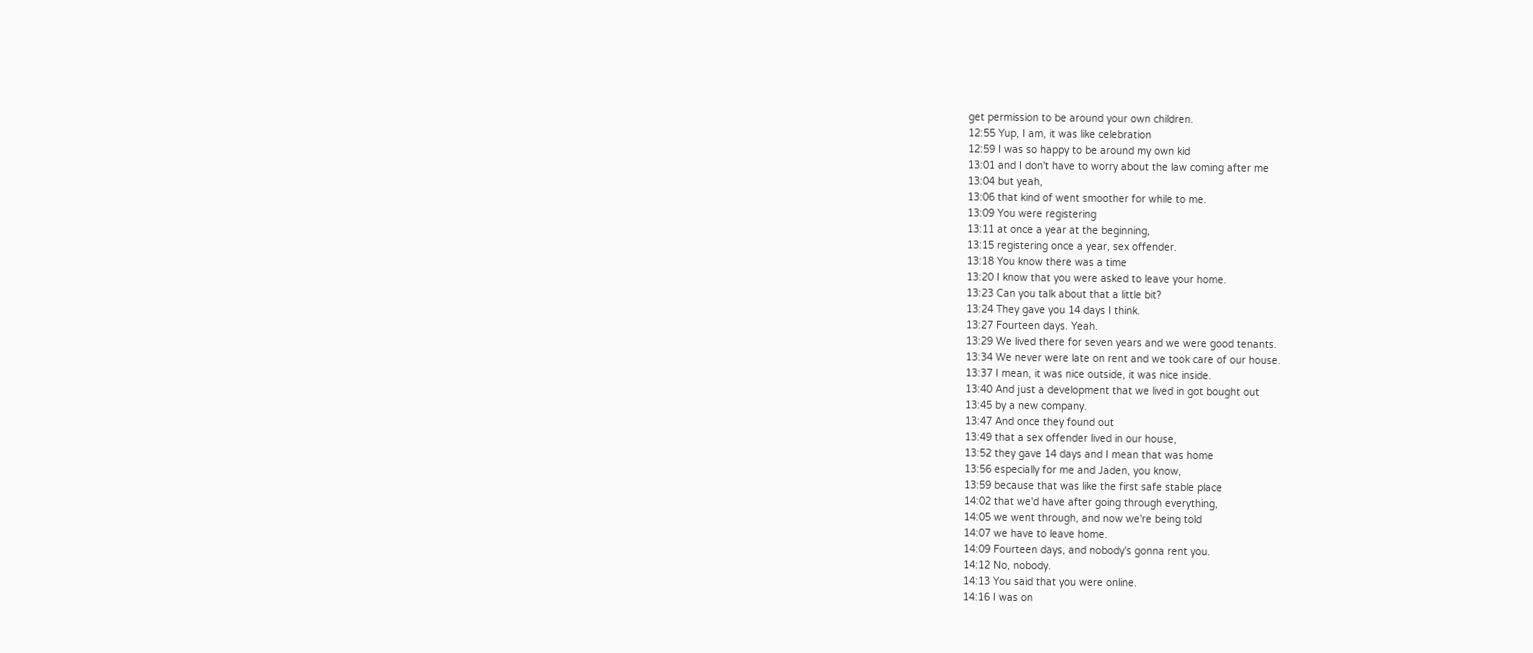get permission to be around your own children.
12:55 Yup, I am, it was like celebration
12:59 I was so happy to be around my own kid
13:01 and I don't have to worry about the law coming after me
13:04 but yeah,
13:06 that kind of went smoother for while to me.
13:09 You were registering
13:11 at once a year at the beginning,
13:15 registering once a year, sex offender.
13:18 You know there was a time
13:20 I know that you were asked to leave your home.
13:23 Can you talk about that a little bit?
13:24 They gave you 14 days I think.
13:27 Fourteen days. Yeah.
13:29 We lived there for seven years and we were good tenants.
13:34 We never were late on rent and we took care of our house.
13:37 I mean, it was nice outside, it was nice inside.
13:40 And just a development that we lived in got bought out
13:45 by a new company.
13:47 And once they found out
13:49 that a sex offender lived in our house,
13:52 they gave 14 days and I mean that was home
13:56 especially for me and Jaden, you know,
13:59 because that was like the first safe stable place
14:02 that we'd have after going through everything,
14:05 we went through, and now we're being told
14:07 we have to leave home.
14:09 Fourteen days, and nobody's gonna rent you.
14:12 No, nobody.
14:13 You said that you were online.
14:16 I was on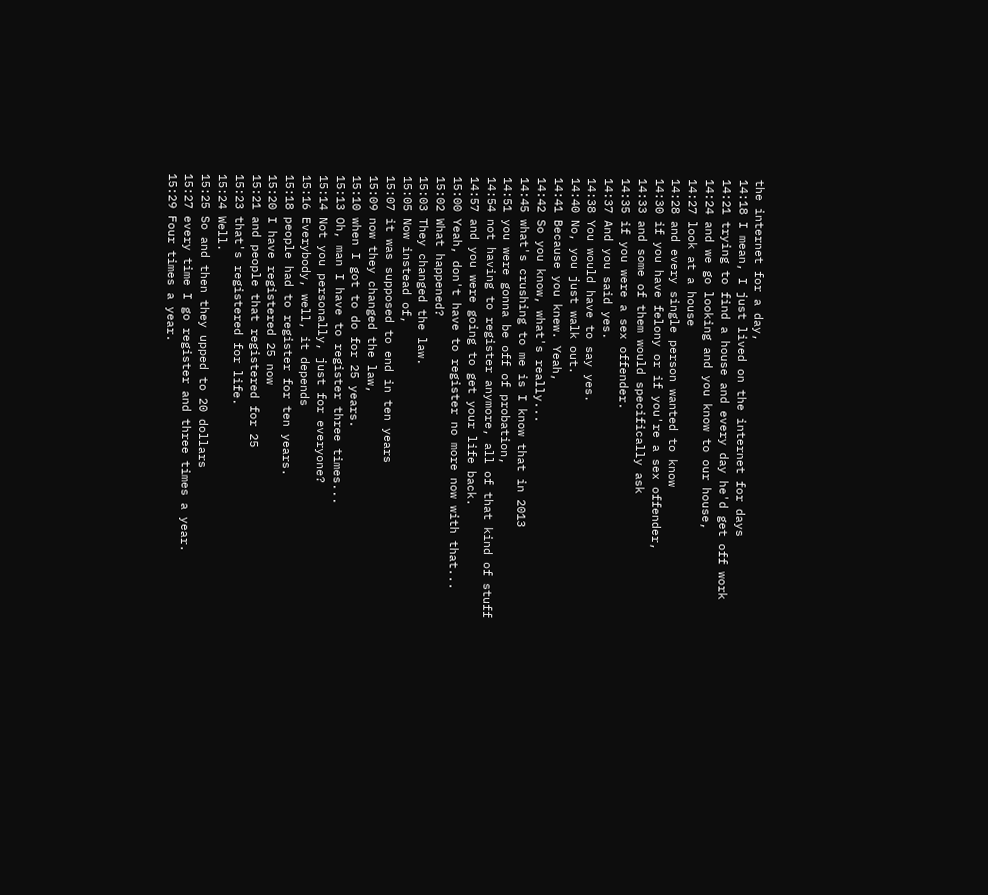the internet for a day,
14:18 I mean, I just lived on the internet for days
14:21 trying to find a house and every day he'd get off work
14:24 and we go looking and you know to our house,
14:27 look at a house
14:28 and every single person wanted to know
14:30 if you have felony or if you're a sex offender,
14:33 and some of them would specifically ask
14:35 if you were a sex offender.
14:37 And you said yes.
14:38 You would have to say yes.
14:40 No, you just walk out.
14:41 Because you knew. Yeah,
14:42 So you know, what's really...
14:45 what's crushing to me is I know that in 2013
14:51 you were gonna be off of probation,
14:54 not having to register anymore, all of that kind of stuff
14:57 and you were going to get your life back.
15:00 Yeah, don't have to register no more now with that...
15:02 What happened?
15:03 They changed the law.
15:05 Now instead of,
15:07 it was supposed to end in ten years
15:09 now they changed the law,
15:10 when I got to do for 25 years.
15:13 Oh, man I have to register three times...
15:14 Not you personally, just for everyone?
15:16 Everybody, well, it depends
15:18 people had to register for ten years.
15:20 I have registered 25 now
15:21 and people that registered for 25
15:23 that's registered for life.
15:24 Well.
15:25 So and then they upped to 20 dollars
15:27 every time I go register and three times a year.
15:29 Four times a year.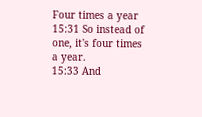Four times a year
15:31 So instead of one, it's four times a year.
15:33 And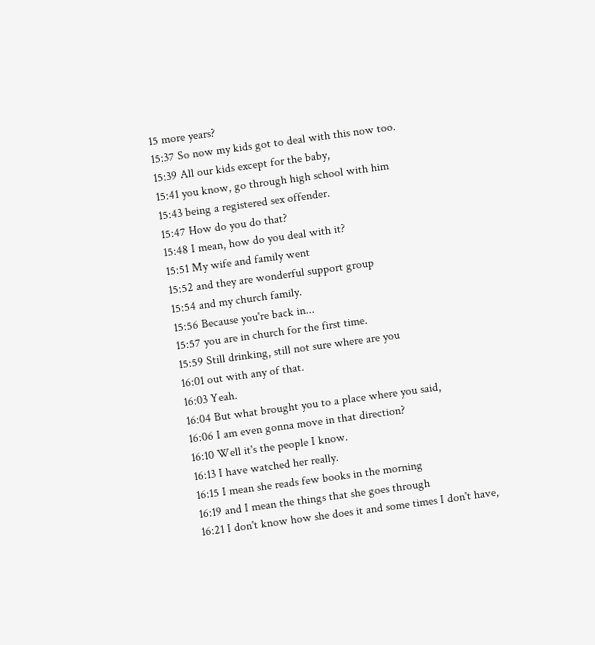15 more years?
15:37 So now my kids got to deal with this now too.
15:39 All our kids except for the baby,
15:41 you know, go through high school with him
15:43 being a registered sex offender.
15:47 How do you do that?
15:48 I mean, how do you deal with it?
15:51 My wife and family went
15:52 and they are wonderful support group
15:54 and my church family.
15:56 Because you're back in...
15:57 you are in church for the first time.
15:59 Still drinking, still not sure where are you
16:01 out with any of that.
16:03 Yeah.
16:04 But what brought you to a place where you said,
16:06 I am even gonna move in that direction?
16:10 Well it's the people I know.
16:13 I have watched her really.
16:15 I mean she reads few books in the morning
16:19 and I mean the things that she goes through
16:21 I don't know how she does it and some times I don't have,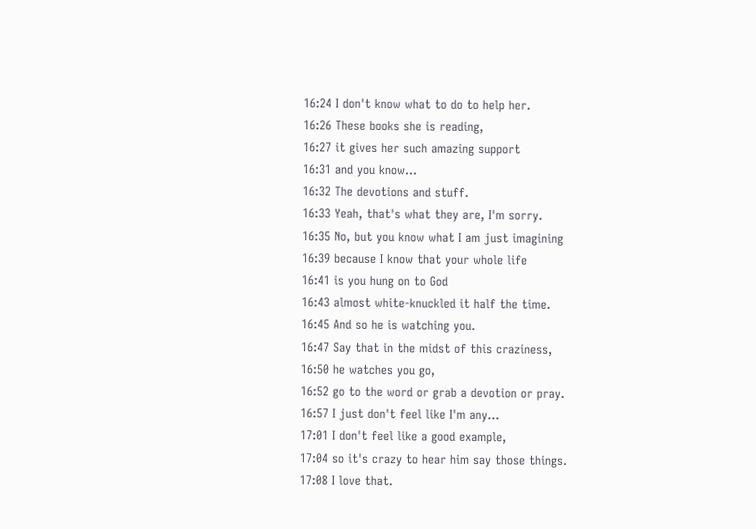16:24 I don't know what to do to help her.
16:26 These books she is reading,
16:27 it gives her such amazing support
16:31 and you know...
16:32 The devotions and stuff.
16:33 Yeah, that's what they are, I'm sorry.
16:35 No, but you know what I am just imagining
16:39 because I know that your whole life
16:41 is you hung on to God
16:43 almost white-knuckled it half the time.
16:45 And so he is watching you.
16:47 Say that in the midst of this craziness,
16:50 he watches you go,
16:52 go to the word or grab a devotion or pray.
16:57 I just don't feel like I'm any...
17:01 I don't feel like a good example,
17:04 so it's crazy to hear him say those things.
17:08 I love that.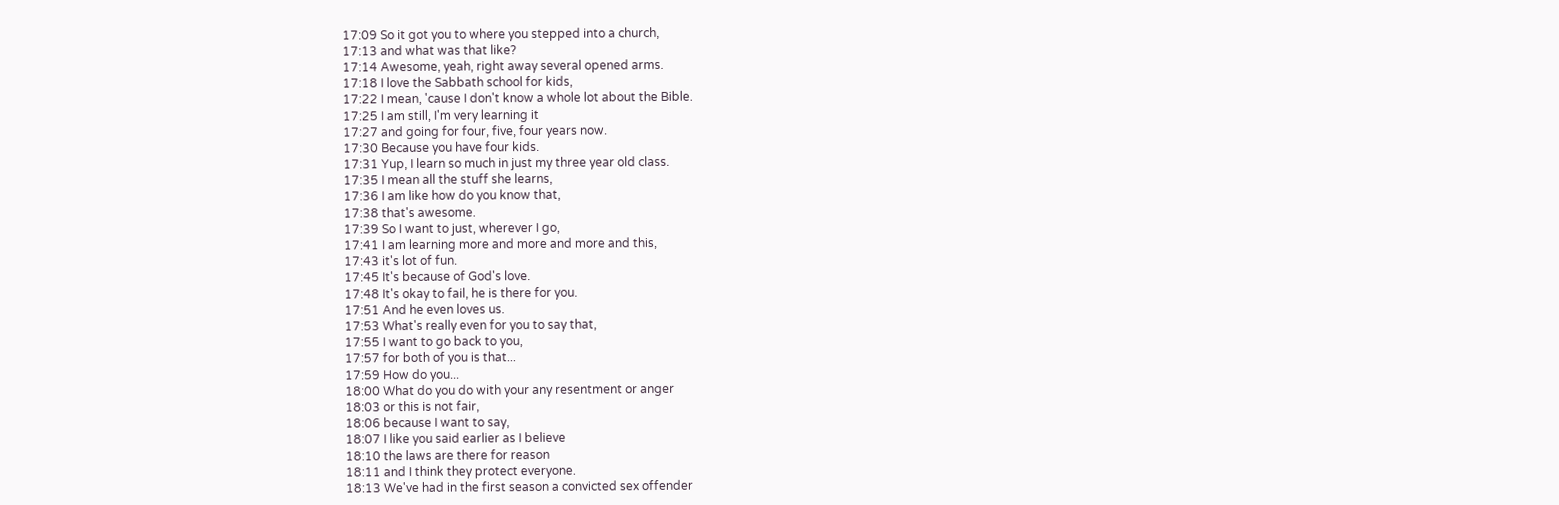17:09 So it got you to where you stepped into a church,
17:13 and what was that like?
17:14 Awesome, yeah, right away several opened arms.
17:18 I love the Sabbath school for kids,
17:22 I mean, 'cause I don't know a whole lot about the Bible.
17:25 I am still, I'm very learning it
17:27 and going for four, five, four years now.
17:30 Because you have four kids.
17:31 Yup, I learn so much in just my three year old class.
17:35 I mean all the stuff she learns,
17:36 I am like how do you know that,
17:38 that's awesome.
17:39 So I want to just, wherever I go,
17:41 I am learning more and more and more and this,
17:43 it's lot of fun.
17:45 It's because of God's love.
17:48 It's okay to fail, he is there for you.
17:51 And he even loves us.
17:53 What's really even for you to say that,
17:55 I want to go back to you,
17:57 for both of you is that...
17:59 How do you...
18:00 What do you do with your any resentment or anger
18:03 or this is not fair,
18:06 because I want to say,
18:07 I like you said earlier as I believe
18:10 the laws are there for reason
18:11 and I think they protect everyone.
18:13 We've had in the first season a convicted sex offender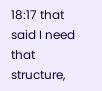18:17 that said I need that structure,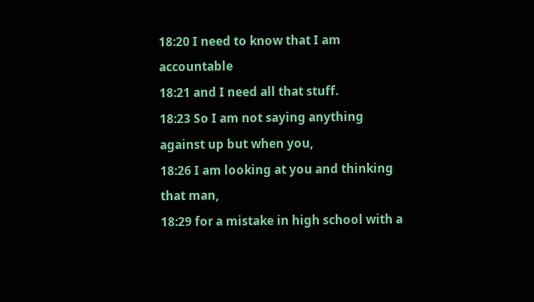18:20 I need to know that I am accountable
18:21 and I need all that stuff.
18:23 So I am not saying anything against up but when you,
18:26 I am looking at you and thinking that man,
18:29 for a mistake in high school with a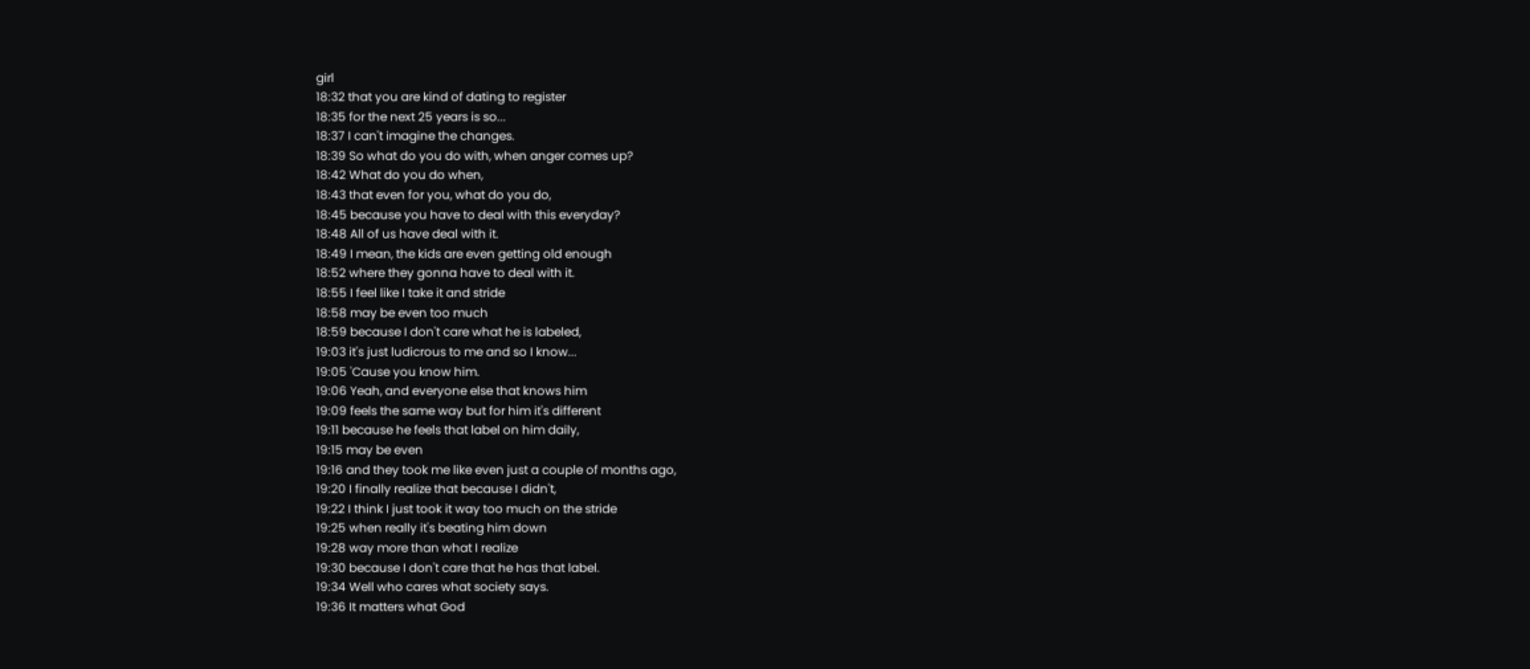girl
18:32 that you are kind of dating to register
18:35 for the next 25 years is so...
18:37 I can't imagine the changes.
18:39 So what do you do with, when anger comes up?
18:42 What do you do when,
18:43 that even for you, what do you do,
18:45 because you have to deal with this everyday?
18:48 All of us have deal with it.
18:49 I mean, the kids are even getting old enough
18:52 where they gonna have to deal with it.
18:55 I feel like I take it and stride
18:58 may be even too much
18:59 because I don't care what he is labeled,
19:03 it's just ludicrous to me and so I know...
19:05 'Cause you know him.
19:06 Yeah, and everyone else that knows him
19:09 feels the same way but for him it's different
19:11 because he feels that label on him daily,
19:15 may be even
19:16 and they took me like even just a couple of months ago,
19:20 I finally realize that because I didn't,
19:22 I think I just took it way too much on the stride
19:25 when really it's beating him down
19:28 way more than what I realize
19:30 because I don't care that he has that label.
19:34 Well who cares what society says.
19:36 It matters what God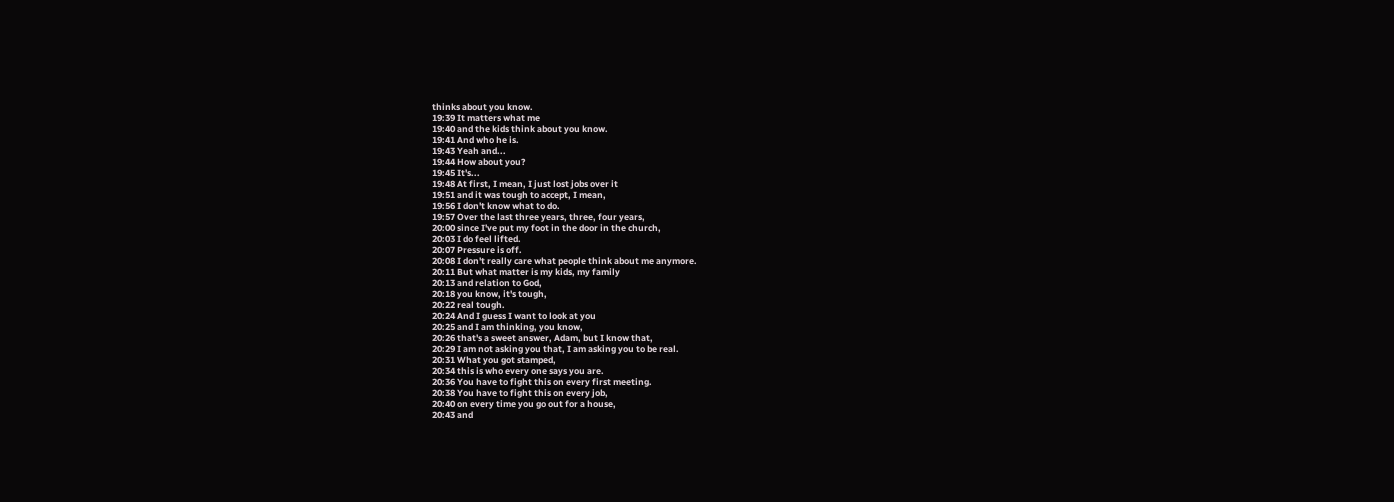thinks about you know.
19:39 It matters what me
19:40 and the kids think about you know.
19:41 And who he is.
19:43 Yeah and...
19:44 How about you?
19:45 It's...
19:48 At first, I mean, I just lost jobs over it
19:51 and it was tough to accept, I mean,
19:56 I don't know what to do.
19:57 Over the last three years, three, four years,
20:00 since I've put my foot in the door in the church,
20:03 I do feel lifted.
20:07 Pressure is off.
20:08 I don't really care what people think about me anymore.
20:11 But what matter is my kids, my family
20:13 and relation to God,
20:18 you know, it's tough,
20:22 real tough.
20:24 And I guess I want to look at you
20:25 and I am thinking, you know,
20:26 that's a sweet answer, Adam, but I know that,
20:29 I am not asking you that, I am asking you to be real.
20:31 What you got stamped,
20:34 this is who every one says you are.
20:36 You have to fight this on every first meeting.
20:38 You have to fight this on every job,
20:40 on every time you go out for a house,
20:43 and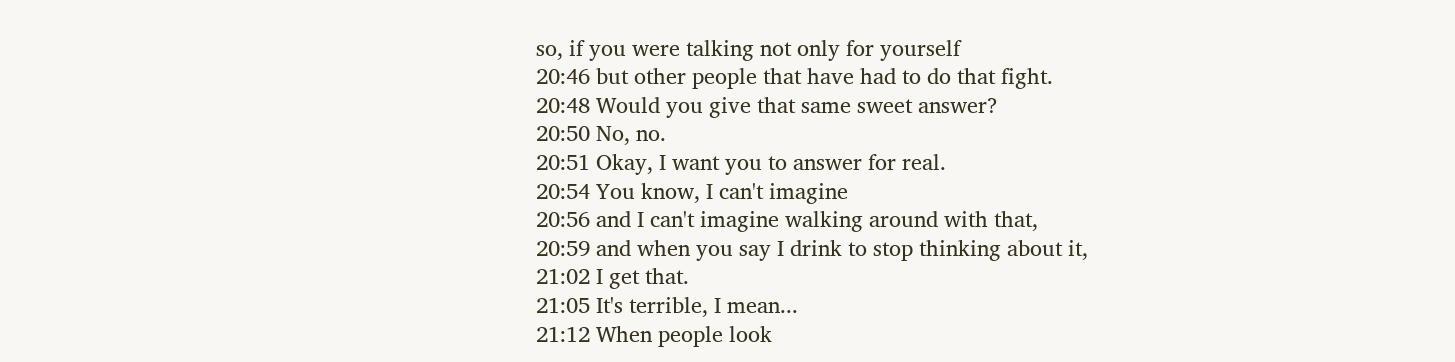so, if you were talking not only for yourself
20:46 but other people that have had to do that fight.
20:48 Would you give that same sweet answer?
20:50 No, no.
20:51 Okay, I want you to answer for real.
20:54 You know, I can't imagine
20:56 and I can't imagine walking around with that,
20:59 and when you say I drink to stop thinking about it,
21:02 I get that.
21:05 It's terrible, I mean...
21:12 When people look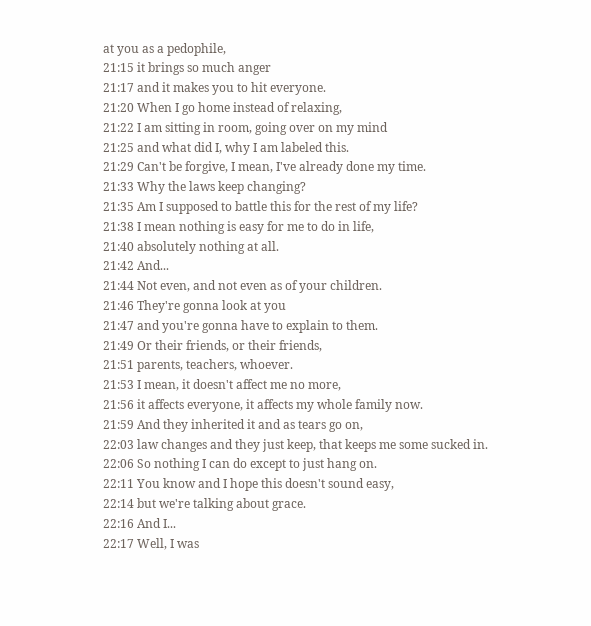at you as a pedophile,
21:15 it brings so much anger
21:17 and it makes you to hit everyone.
21:20 When I go home instead of relaxing,
21:22 I am sitting in room, going over on my mind
21:25 and what did I, why I am labeled this.
21:29 Can't be forgive, I mean, I've already done my time.
21:33 Why the laws keep changing?
21:35 Am I supposed to battle this for the rest of my life?
21:38 I mean nothing is easy for me to do in life,
21:40 absolutely nothing at all.
21:42 And...
21:44 Not even, and not even as of your children.
21:46 They're gonna look at you
21:47 and you're gonna have to explain to them.
21:49 Or their friends, or their friends,
21:51 parents, teachers, whoever.
21:53 I mean, it doesn't affect me no more,
21:56 it affects everyone, it affects my whole family now.
21:59 And they inherited it and as tears go on,
22:03 law changes and they just keep, that keeps me some sucked in.
22:06 So nothing I can do except to just hang on.
22:11 You know and I hope this doesn't sound easy,
22:14 but we're talking about grace.
22:16 And I...
22:17 Well, I was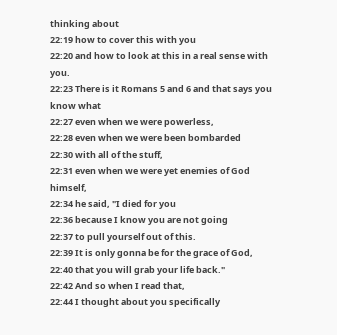thinking about
22:19 how to cover this with you
22:20 and how to look at this in a real sense with you.
22:23 There is it Romans 5 and 6 and that says you know what
22:27 even when we were powerless,
22:28 even when we were been bombarded
22:30 with all of the stuff,
22:31 even when we were yet enemies of God himself,
22:34 he said, "I died for you
22:36 because I know you are not going
22:37 to pull yourself out of this.
22:39 It is only gonna be for the grace of God,
22:40 that you will grab your life back."
22:42 And so when I read that,
22:44 I thought about you specifically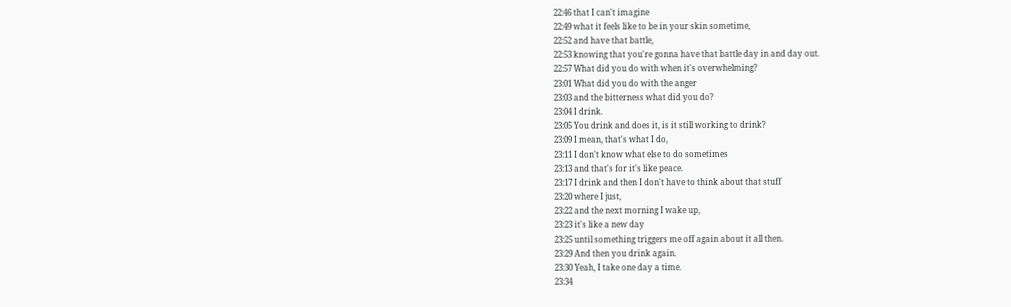22:46 that I can't imagine
22:49 what it feels like to be in your skin sometime,
22:52 and have that battle,
22:53 knowing that you're gonna have that battle day in and day out.
22:57 What did you do with when it's overwhelming?
23:01 What did you do with the anger
23:03 and the bitterness what did you do?
23:04 I drink.
23:05 You drink and does it, is it still working to drink?
23:09 I mean, that's what I do,
23:11 I don't know what else to do sometimes
23:13 and that's for it's like peace.
23:17 I drink and then I don't have to think about that stuff
23:20 where I just,
23:22 and the next morning I wake up,
23:23 it's like a new day
23:25 until something triggers me off again about it all then.
23:29 And then you drink again.
23:30 Yeah, I take one day a time.
23:34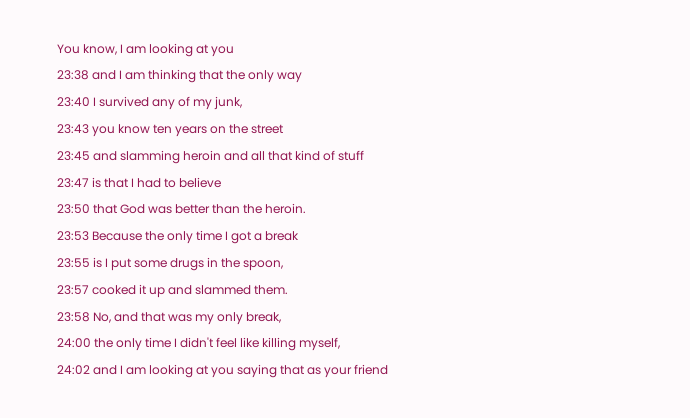You know, I am looking at you
23:38 and I am thinking that the only way
23:40 I survived any of my junk,
23:43 you know ten years on the street
23:45 and slamming heroin and all that kind of stuff
23:47 is that I had to believe
23:50 that God was better than the heroin.
23:53 Because the only time I got a break
23:55 is I put some drugs in the spoon,
23:57 cooked it up and slammed them.
23:58 No, and that was my only break,
24:00 the only time I didn't feel like killing myself,
24:02 and I am looking at you saying that as your friend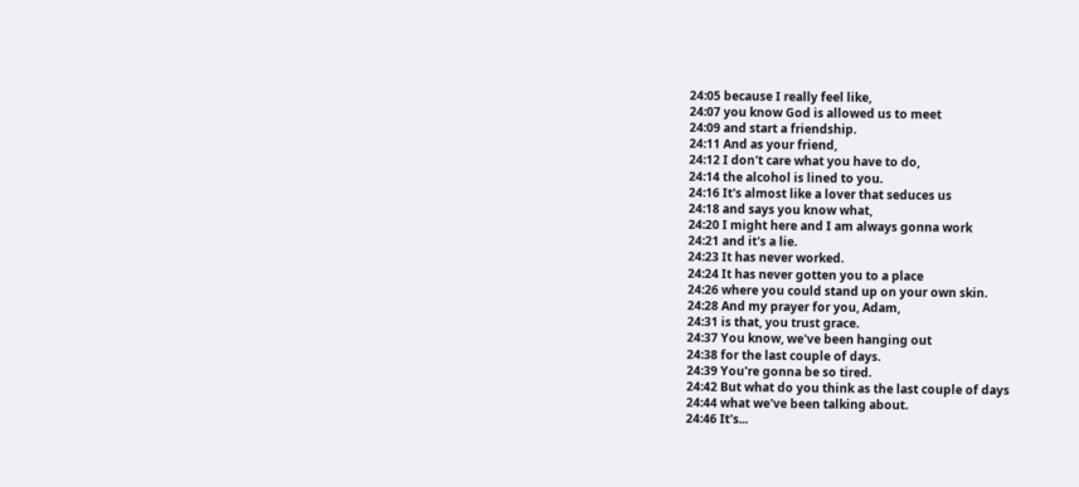24:05 because I really feel like,
24:07 you know God is allowed us to meet
24:09 and start a friendship.
24:11 And as your friend,
24:12 I don't care what you have to do,
24:14 the alcohol is lined to you.
24:16 It's almost like a lover that seduces us
24:18 and says you know what,
24:20 I might here and I am always gonna work
24:21 and it's a lie.
24:23 It has never worked.
24:24 It has never gotten you to a place
24:26 where you could stand up on your own skin.
24:28 And my prayer for you, Adam,
24:31 is that, you trust grace.
24:37 You know, we've been hanging out
24:38 for the last couple of days.
24:39 You're gonna be so tired.
24:42 But what do you think as the last couple of days
24:44 what we've been talking about.
24:46 It's...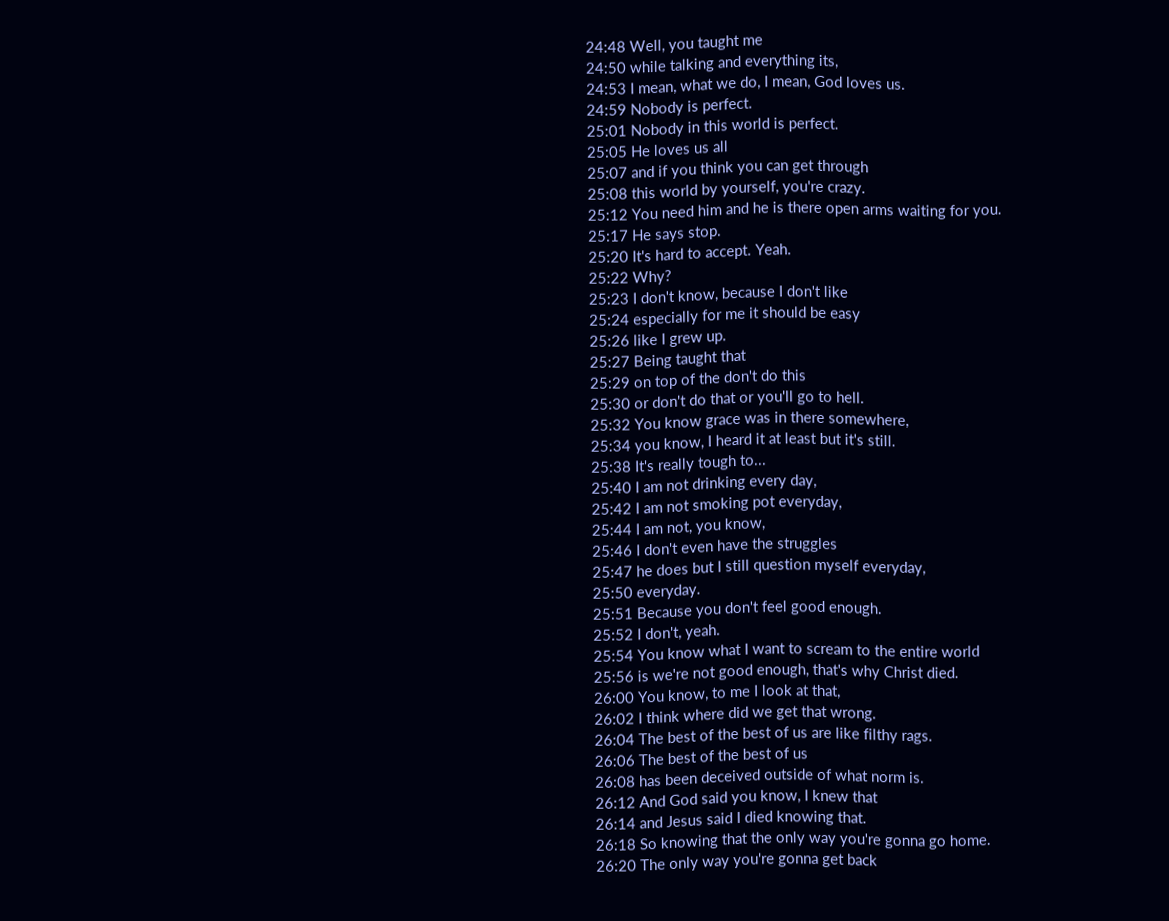24:48 Well, you taught me
24:50 while talking and everything its,
24:53 I mean, what we do, I mean, God loves us.
24:59 Nobody is perfect.
25:01 Nobody in this world is perfect.
25:05 He loves us all
25:07 and if you think you can get through
25:08 this world by yourself, you're crazy.
25:12 You need him and he is there open arms waiting for you.
25:17 He says stop.
25:20 It's hard to accept. Yeah.
25:22 Why?
25:23 I don't know, because I don't like
25:24 especially for me it should be easy
25:26 like I grew up.
25:27 Being taught that
25:29 on top of the don't do this
25:30 or don't do that or you'll go to hell.
25:32 You know grace was in there somewhere,
25:34 you know, I heard it at least but it's still.
25:38 It's really tough to...
25:40 I am not drinking every day,
25:42 I am not smoking pot everyday,
25:44 I am not, you know,
25:46 I don't even have the struggles
25:47 he does but I still question myself everyday,
25:50 everyday.
25:51 Because you don't feel good enough.
25:52 I don't, yeah.
25:54 You know what I want to scream to the entire world
25:56 is we're not good enough, that's why Christ died.
26:00 You know, to me I look at that,
26:02 I think where did we get that wrong.
26:04 The best of the best of us are like filthy rags.
26:06 The best of the best of us
26:08 has been deceived outside of what norm is.
26:12 And God said you know, I knew that
26:14 and Jesus said I died knowing that.
26:18 So knowing that the only way you're gonna go home.
26:20 The only way you're gonna get back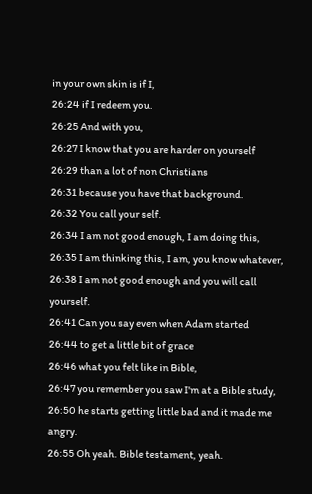in your own skin is if I,
26:24 if I redeem you.
26:25 And with you,
26:27 I know that you are harder on yourself
26:29 than a lot of non Christians
26:31 because you have that background.
26:32 You call your self.
26:34 I am not good enough, I am doing this,
26:35 I am thinking this, I am, you know whatever,
26:38 I am not good enough and you will call yourself.
26:41 Can you say even when Adam started
26:44 to get a little bit of grace
26:46 what you felt like in Bible,
26:47 you remember you saw I'm at a Bible study,
26:50 he starts getting little bad and it made me angry.
26:55 Oh yeah. Bible testament, yeah.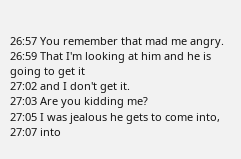26:57 You remember that mad me angry.
26:59 That I'm looking at him and he is going to get it
27:02 and I don't get it.
27:03 Are you kidding me?
27:05 I was jealous he gets to come into,
27:07 into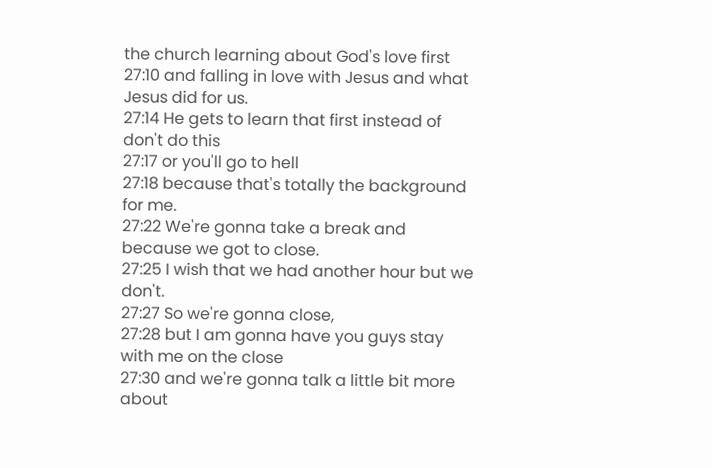the church learning about God's love first
27:10 and falling in love with Jesus and what Jesus did for us.
27:14 He gets to learn that first instead of don't do this
27:17 or you'll go to hell
27:18 because that's totally the background for me.
27:22 We're gonna take a break and because we got to close.
27:25 I wish that we had another hour but we don't.
27:27 So we're gonna close,
27:28 but I am gonna have you guys stay with me on the close
27:30 and we're gonna talk a little bit more about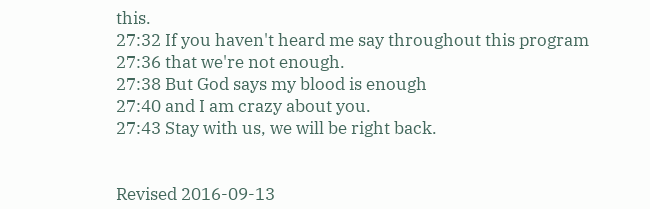this.
27:32 If you haven't heard me say throughout this program
27:36 that we're not enough.
27:38 But God says my blood is enough
27:40 and I am crazy about you.
27:43 Stay with us, we will be right back.


Revised 2016-09-13